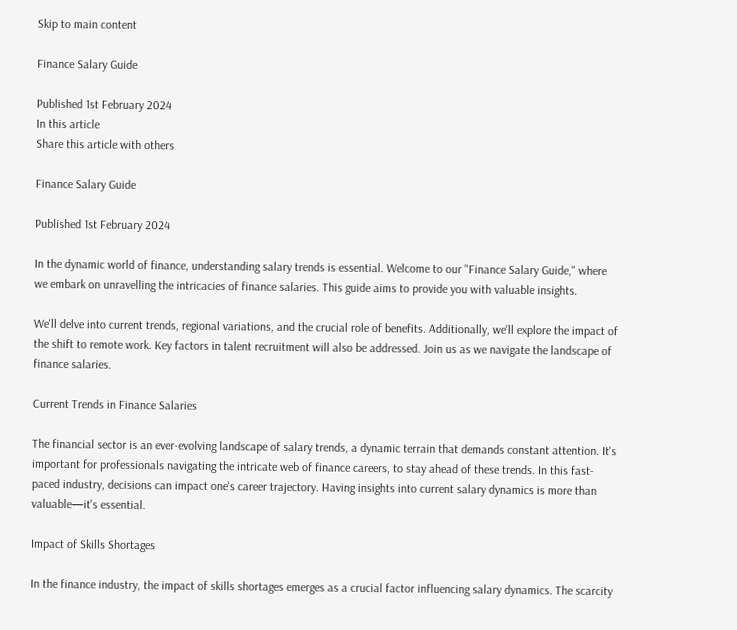Skip to main content

Finance Salary Guide

Published 1st February 2024
In this article
Share this article with others

Finance Salary Guide

Published 1st February 2024

In the dynamic world of finance, understanding salary trends is essential. Welcome to our "Finance Salary Guide," where we embark on unravelling the intricacies of finance salaries. This guide aims to provide you with valuable insights.

We'll delve into current trends, regional variations, and the crucial role of benefits. Additionally, we'll explore the impact of the shift to remote work. Key factors in talent recruitment will also be addressed. Join us as we navigate the landscape of finance salaries.

Current Trends in Finance Salaries

The financial sector is an ever-evolving landscape of salary trends, a dynamic terrain that demands constant attention. It's important for professionals navigating the intricate web of finance careers, to stay ahead of these trends. In this fast-paced industry, decisions can impact one's career trajectory. Having insights into current salary dynamics is more than valuable—it's essential.

Impact of Skills Shortages

In the finance industry, the impact of skills shortages emerges as a crucial factor influencing salary dynamics. The scarcity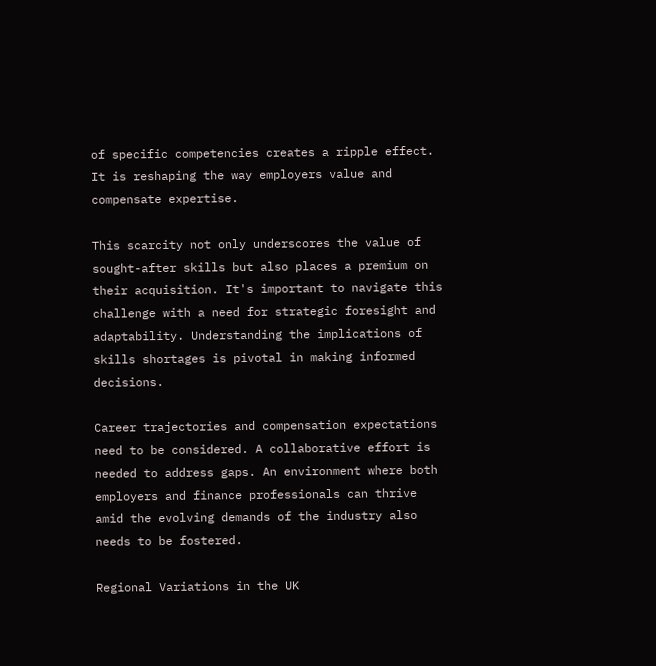of specific competencies creates a ripple effect. It is reshaping the way employers value and compensate expertise.

This scarcity not only underscores the value of sought-after skills but also places a premium on their acquisition. It's important to navigate this challenge with a need for strategic foresight and adaptability. Understanding the implications of skills shortages is pivotal in making informed decisions.

Career trajectories and compensation expectations need to be considered. A collaborative effort is needed to address gaps. An environment where both employers and finance professionals can thrive amid the evolving demands of the industry also needs to be fostered.

Regional Variations in the UK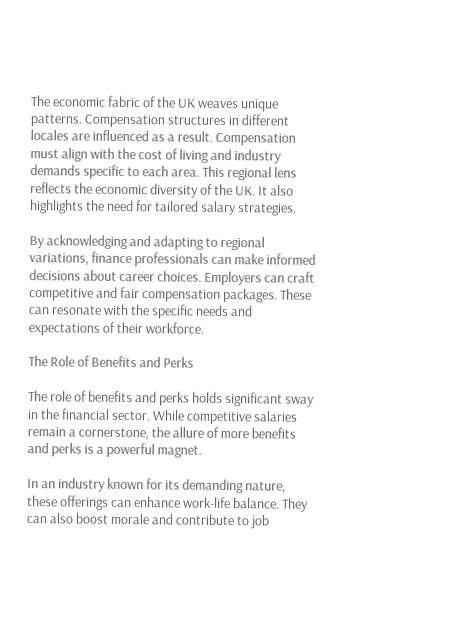The economic fabric of the UK weaves unique patterns. Compensation structures in different locales are influenced as a result. Compensation must align with the cost of living and industry demands specific to each area. This regional lens reflects the economic diversity of the UK. It also highlights the need for tailored salary strategies.

By acknowledging and adapting to regional variations, finance professionals can make informed decisions about career choices. Employers can craft competitive and fair compensation packages. These can resonate with the specific needs and expectations of their workforce.

The Role of Benefits and Perks

The role of benefits and perks holds significant sway in the financial sector. While competitive salaries remain a cornerstone, the allure of more benefits and perks is a powerful magnet.

In an industry known for its demanding nature, these offerings can enhance work-life balance. They can also boost morale and contribute to job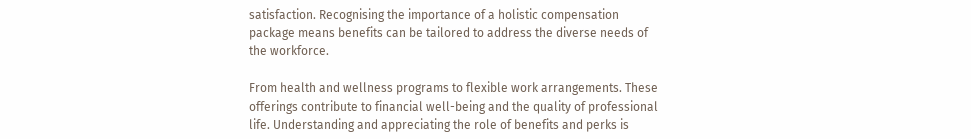satisfaction. Recognising the importance of a holistic compensation package means benefits can be tailored to address the diverse needs of the workforce.

From health and wellness programs to flexible work arrangements. These offerings contribute to financial well-being and the quality of professional life. Understanding and appreciating the role of benefits and perks is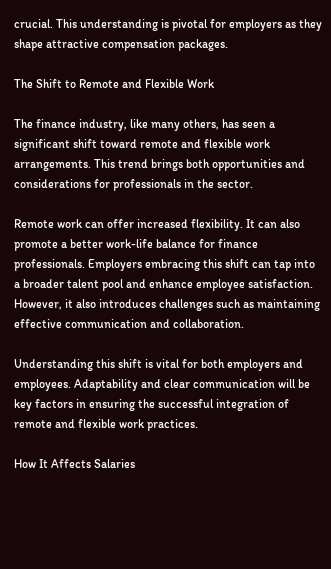crucial. This understanding is pivotal for employers as they shape attractive compensation packages.

The Shift to Remote and Flexible Work

The finance industry, like many others, has seen a significant shift toward remote and flexible work arrangements. This trend brings both opportunities and considerations for professionals in the sector.

Remote work can offer increased flexibility. It can also promote a better work-life balance for finance professionals. Employers embracing this shift can tap into a broader talent pool and enhance employee satisfaction. However, it also introduces challenges such as maintaining effective communication and collaboration.

Understanding this shift is vital for both employers and employees. Adaptability and clear communication will be key factors in ensuring the successful integration of remote and flexible work practices.

How It Affects Salaries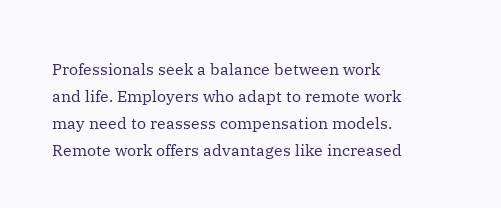Professionals seek a balance between work and life. Employers who adapt to remote work may need to reassess compensation models. Remote work offers advantages like increased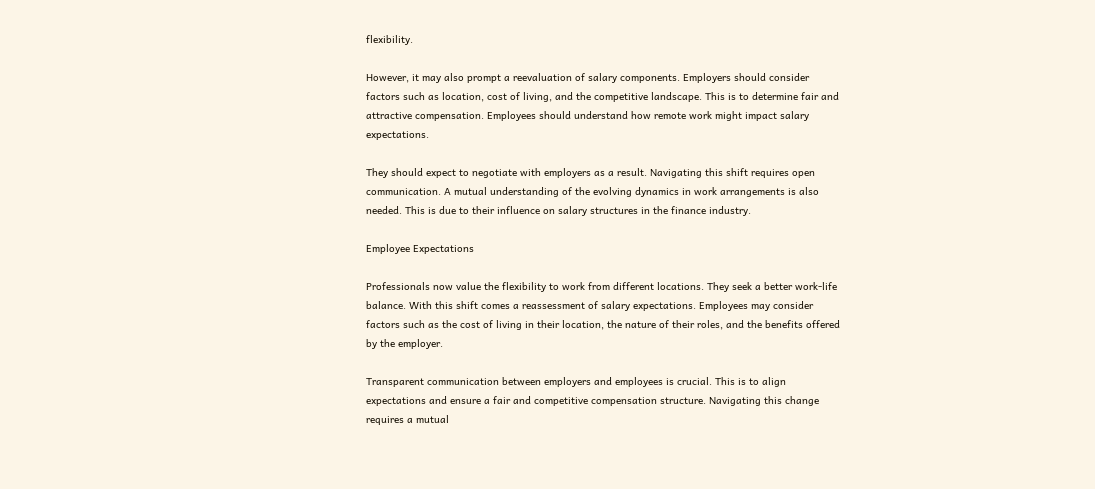flexibility.

However, it may also prompt a reevaluation of salary components. Employers should consider factors such as location, cost of living, and the competitive landscape. This is to determine fair and attractive compensation. Employees should understand how remote work might impact salary expectations.

They should expect to negotiate with employers as a result. Navigating this shift requires open communication. A mutual understanding of the evolving dynamics in work arrangements is also needed. This is due to their influence on salary structures in the finance industry.

Employee Expectations

Professionals now value the flexibility to work from different locations. They seek a better work-life balance. With this shift comes a reassessment of salary expectations. Employees may consider factors such as the cost of living in their location, the nature of their roles, and the benefits offered by the employer.

Transparent communication between employers and employees is crucial. This is to align expectations and ensure a fair and competitive compensation structure. Navigating this change requires a mutual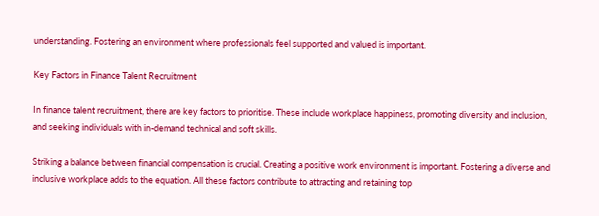understanding. Fostering an environment where professionals feel supported and valued is important.

Key Factors in Finance Talent Recruitment

In finance talent recruitment, there are key factors to prioritise. These include workplace happiness, promoting diversity and inclusion, and seeking individuals with in-demand technical and soft skills.

Striking a balance between financial compensation is crucial. Creating a positive work environment is important. Fostering a diverse and inclusive workplace adds to the equation. All these factors contribute to attracting and retaining top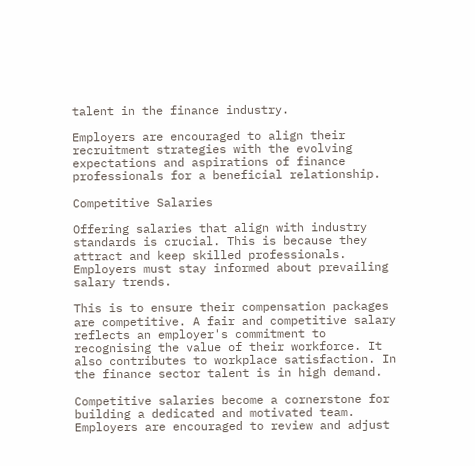talent in the finance industry.

Employers are encouraged to align their recruitment strategies with the evolving expectations and aspirations of finance professionals for a beneficial relationship.

Competitive Salaries

Offering salaries that align with industry standards is crucial. This is because they attract and keep skilled professionals. Employers must stay informed about prevailing salary trends.

This is to ensure their compensation packages are competitive. A fair and competitive salary reflects an employer's commitment to recognising the value of their workforce. It also contributes to workplace satisfaction. In the finance sector talent is in high demand.

Competitive salaries become a cornerstone for building a dedicated and motivated team. Employers are encouraged to review and adjust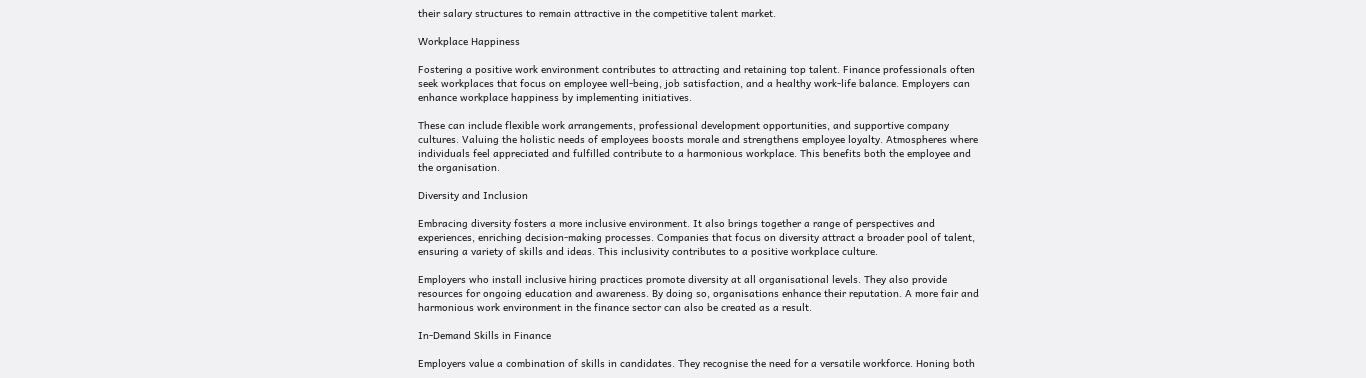their salary structures to remain attractive in the competitive talent market.

Workplace Happiness

Fostering a positive work environment contributes to attracting and retaining top talent. Finance professionals often seek workplaces that focus on employee well-being, job satisfaction, and a healthy work-life balance. Employers can enhance workplace happiness by implementing initiatives.

These can include flexible work arrangements, professional development opportunities, and supportive company cultures. Valuing the holistic needs of employees boosts morale and strengthens employee loyalty. Atmospheres where individuals feel appreciated and fulfilled contribute to a harmonious workplace. This benefits both the employee and the organisation.

Diversity and Inclusion

Embracing diversity fosters a more inclusive environment. It also brings together a range of perspectives and experiences, enriching decision-making processes. Companies that focus on diversity attract a broader pool of talent, ensuring a variety of skills and ideas. This inclusivity contributes to a positive workplace culture.

Employers who install inclusive hiring practices promote diversity at all organisational levels. They also provide resources for ongoing education and awareness. By doing so, organisations enhance their reputation. A more fair and harmonious work environment in the finance sector can also be created as a result.

In-Demand Skills in Finance

Employers value a combination of skills in candidates. They recognise the need for a versatile workforce. Honing both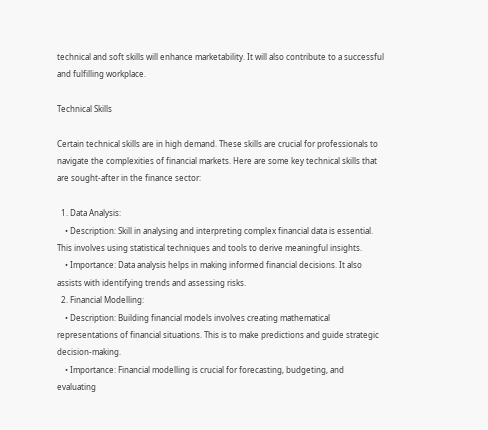technical and soft skills will enhance marketability. It will also contribute to a successful and fulfilling workplace.

Technical Skills

Certain technical skills are in high demand. These skills are crucial for professionals to navigate the complexities of financial markets. Here are some key technical skills that are sought-after in the finance sector:

  1. Data Analysis:
    • Description: Skill in analysing and interpreting complex financial data is essential. This involves using statistical techniques and tools to derive meaningful insights.
    • Importance: Data analysis helps in making informed financial decisions. It also assists with identifying trends and assessing risks.
  2. Financial Modelling:
    • Description: Building financial models involves creating mathematical representations of financial situations. This is to make predictions and guide strategic decision-making.
    • Importance: Financial modelling is crucial for forecasting, budgeting, and evaluating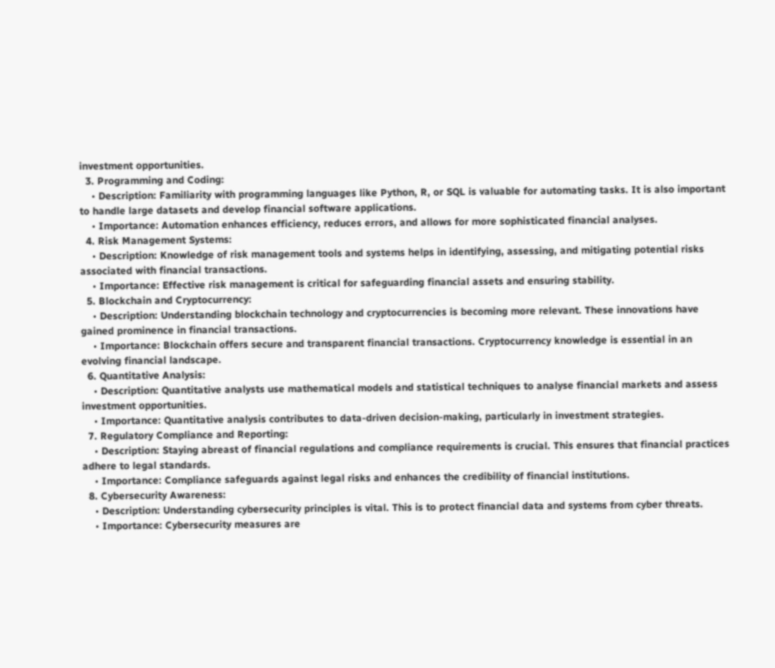investment opportunities.
  3. Programming and Coding:
    • Description: Familiarity with programming languages like Python, R, or SQL is valuable for automating tasks. It is also important to handle large datasets and develop financial software applications.
    • Importance: Automation enhances efficiency, reduces errors, and allows for more sophisticated financial analyses.
  4. Risk Management Systems:
    • Description: Knowledge of risk management tools and systems helps in identifying, assessing, and mitigating potential risks associated with financial transactions.
    • Importance: Effective risk management is critical for safeguarding financial assets and ensuring stability.
  5. Blockchain and Cryptocurrency:
    • Description: Understanding blockchain technology and cryptocurrencies is becoming more relevant. These innovations have gained prominence in financial transactions.
    • Importance: Blockchain offers secure and transparent financial transactions. Cryptocurrency knowledge is essential in an evolving financial landscape.
  6. Quantitative Analysis:
    • Description: Quantitative analysts use mathematical models and statistical techniques to analyse financial markets and assess investment opportunities.
    • Importance: Quantitative analysis contributes to data-driven decision-making, particularly in investment strategies.
  7. Regulatory Compliance and Reporting:
    • Description: Staying abreast of financial regulations and compliance requirements is crucial. This ensures that financial practices adhere to legal standards.
    • Importance: Compliance safeguards against legal risks and enhances the credibility of financial institutions.
  8. Cybersecurity Awareness:
    • Description: Understanding cybersecurity principles is vital. This is to protect financial data and systems from cyber threats.
    • Importance: Cybersecurity measures are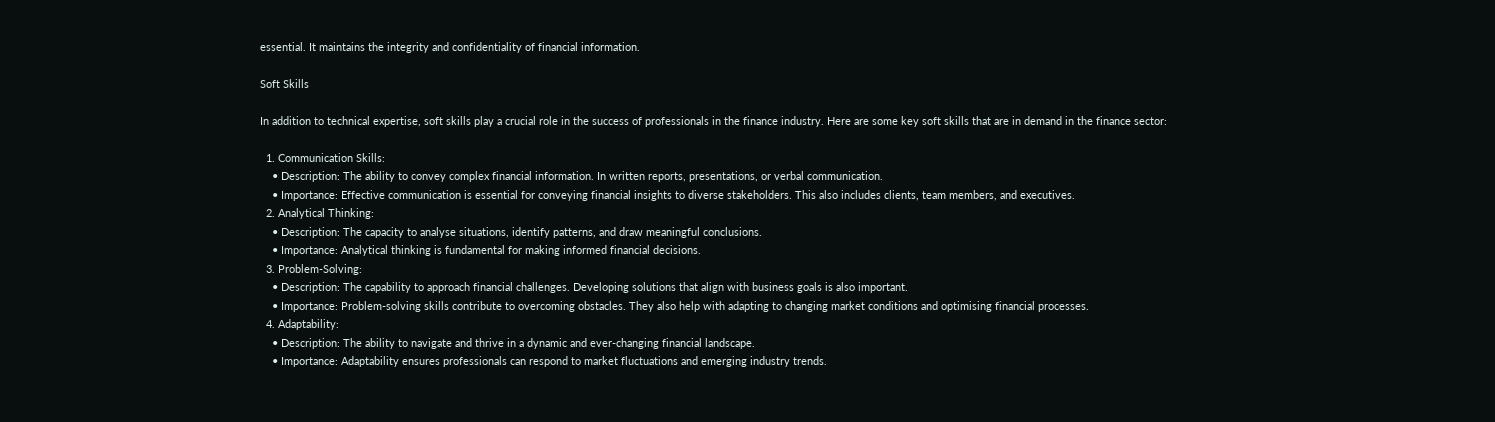essential. It maintains the integrity and confidentiality of financial information.

Soft Skills

In addition to technical expertise, soft skills play a crucial role in the success of professionals in the finance industry. Here are some key soft skills that are in demand in the finance sector:

  1. Communication Skills:
    • Description: The ability to convey complex financial information. In written reports, presentations, or verbal communication.
    • Importance: Effective communication is essential for conveying financial insights to diverse stakeholders. This also includes clients, team members, and executives.
  2. Analytical Thinking:
    • Description: The capacity to analyse situations, identify patterns, and draw meaningful conclusions.
    • Importance: Analytical thinking is fundamental for making informed financial decisions.
  3. Problem-Solving:
    • Description: The capability to approach financial challenges. Developing solutions that align with business goals is also important.
    • Importance: Problem-solving skills contribute to overcoming obstacles. They also help with adapting to changing market conditions and optimising financial processes.
  4. Adaptability:
    • Description: The ability to navigate and thrive in a dynamic and ever-changing financial landscape.
    • Importance: Adaptability ensures professionals can respond to market fluctuations and emerging industry trends.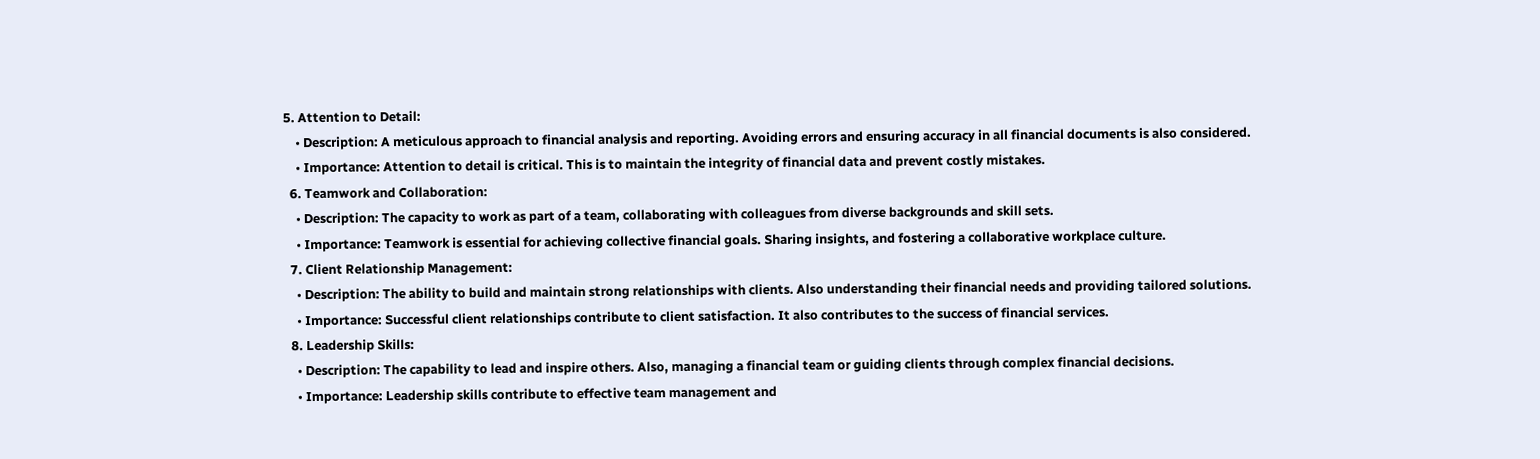5. Attention to Detail:
    • Description: A meticulous approach to financial analysis and reporting. Avoiding errors and ensuring accuracy in all financial documents is also considered.
    • Importance: Attention to detail is critical. This is to maintain the integrity of financial data and prevent costly mistakes.
  6. Teamwork and Collaboration:
    • Description: The capacity to work as part of a team, collaborating with colleagues from diverse backgrounds and skill sets.
    • Importance: Teamwork is essential for achieving collective financial goals. Sharing insights, and fostering a collaborative workplace culture.
  7. Client Relationship Management:
    • Description: The ability to build and maintain strong relationships with clients. Also understanding their financial needs and providing tailored solutions.
    • Importance: Successful client relationships contribute to client satisfaction. It also contributes to the success of financial services.
  8. Leadership Skills:
    • Description: The capability to lead and inspire others. Also, managing a financial team or guiding clients through complex financial decisions.
    • Importance: Leadership skills contribute to effective team management and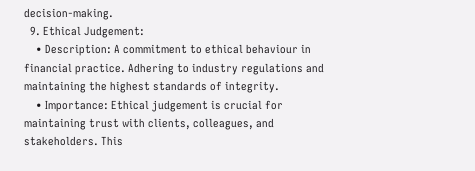decision-making.
  9. Ethical Judgement:
    • Description: A commitment to ethical behaviour in financial practice. Adhering to industry regulations and maintaining the highest standards of integrity.
    • Importance: Ethical judgement is crucial for maintaining trust with clients, colleagues, and stakeholders. This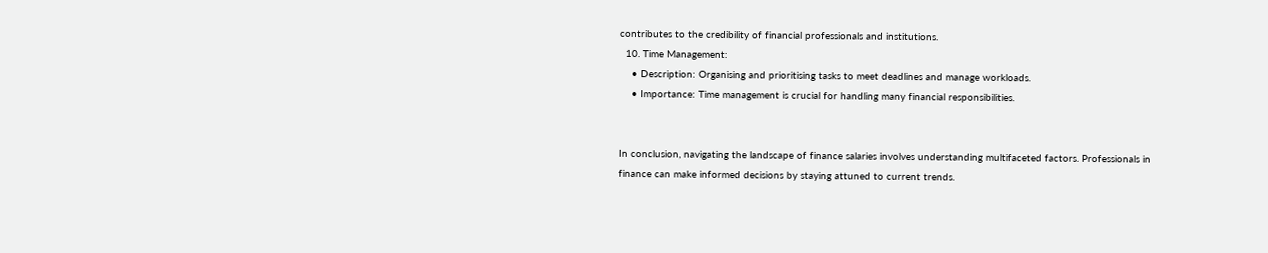contributes to the credibility of financial professionals and institutions.
  10. Time Management:
    • Description: Organising and prioritising tasks to meet deadlines and manage workloads.
    • Importance: Time management is crucial for handling many financial responsibilities.


In conclusion, navigating the landscape of finance salaries involves understanding multifaceted factors. Professionals in finance can make informed decisions by staying attuned to current trends.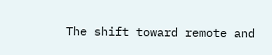The shift toward remote and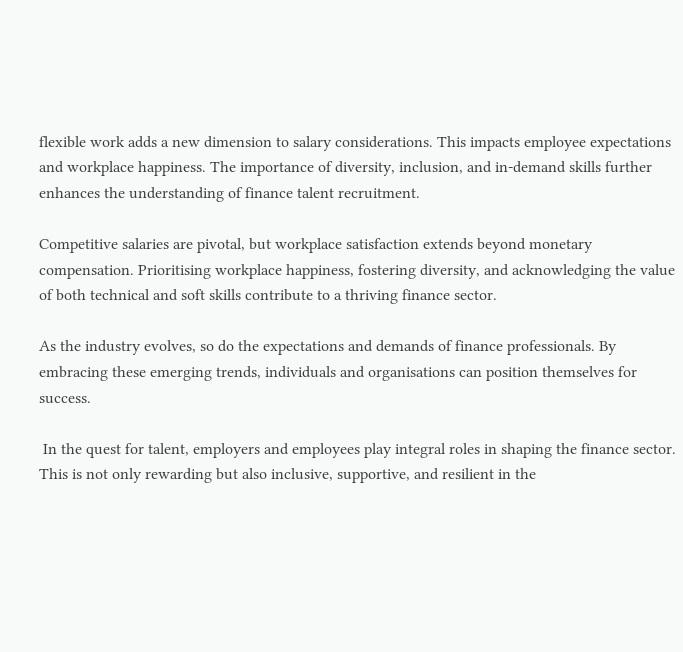flexible work adds a new dimension to salary considerations. This impacts employee expectations and workplace happiness. The importance of diversity, inclusion, and in-demand skills further enhances the understanding of finance talent recruitment.

Competitive salaries are pivotal, but workplace satisfaction extends beyond monetary compensation. Prioritising workplace happiness, fostering diversity, and acknowledging the value of both technical and soft skills contribute to a thriving finance sector.

As the industry evolves, so do the expectations and demands of finance professionals. By embracing these emerging trends, individuals and organisations can position themselves for success.

 In the quest for talent, employers and employees play integral roles in shaping the finance sector. This is not only rewarding but also inclusive, supportive, and resilient in the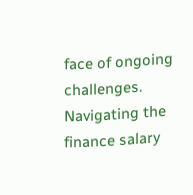face of ongoing challenges. Navigating the finance salary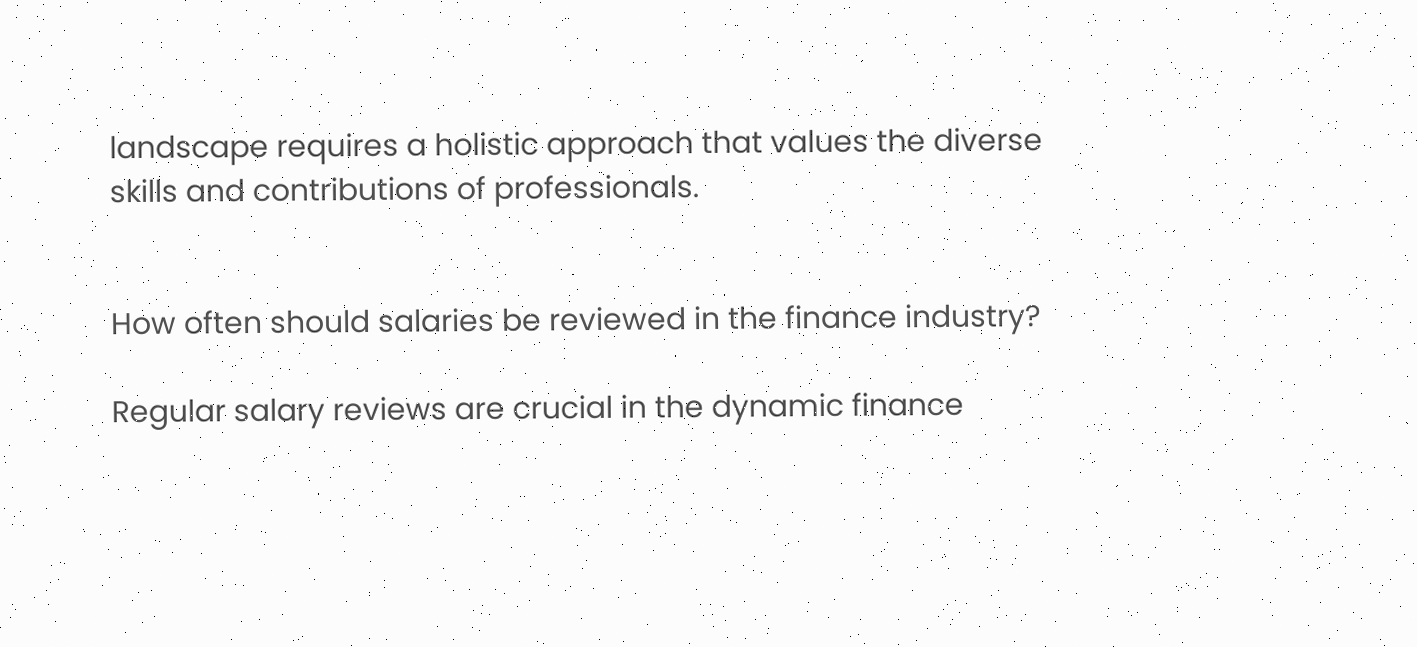landscape requires a holistic approach that values the diverse skills and contributions of professionals.


How often should salaries be reviewed in the finance industry?

Regular salary reviews are crucial in the dynamic finance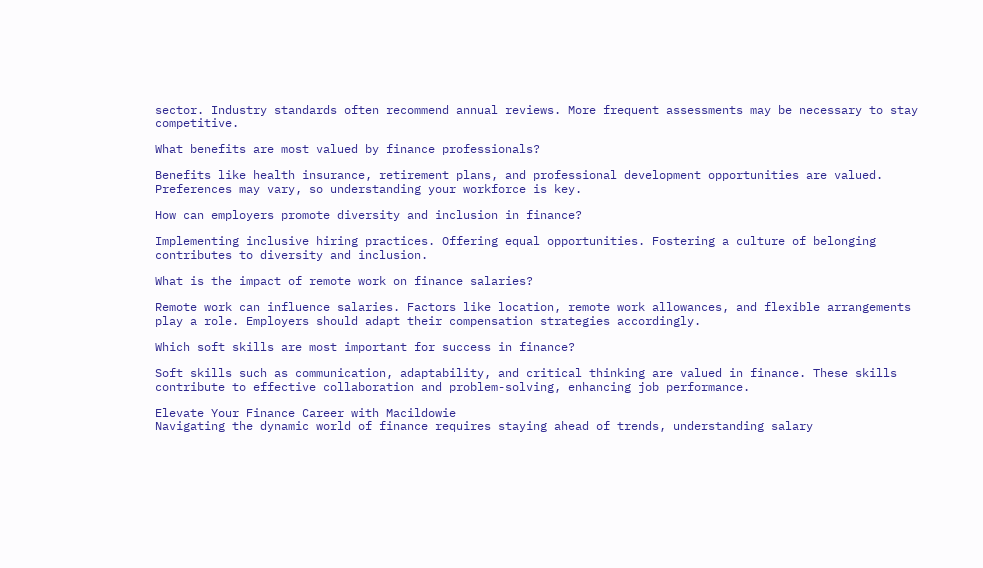sector. Industry standards often recommend annual reviews. More frequent assessments may be necessary to stay competitive.

What benefits are most valued by finance professionals?

Benefits like health insurance, retirement plans, and professional development opportunities are valued. Preferences may vary, so understanding your workforce is key.

How can employers promote diversity and inclusion in finance?

Implementing inclusive hiring practices. Offering equal opportunities. Fostering a culture of belonging contributes to diversity and inclusion.

What is the impact of remote work on finance salaries?

Remote work can influence salaries. Factors like location, remote work allowances, and flexible arrangements play a role. Employers should adapt their compensation strategies accordingly.

Which soft skills are most important for success in finance?

Soft skills such as communication, adaptability, and critical thinking are valued in finance. These skills contribute to effective collaboration and problem-solving, enhancing job performance.

Elevate Your Finance Career with Macildowie
Navigating the dynamic world of finance requires staying ahead of trends, understanding salary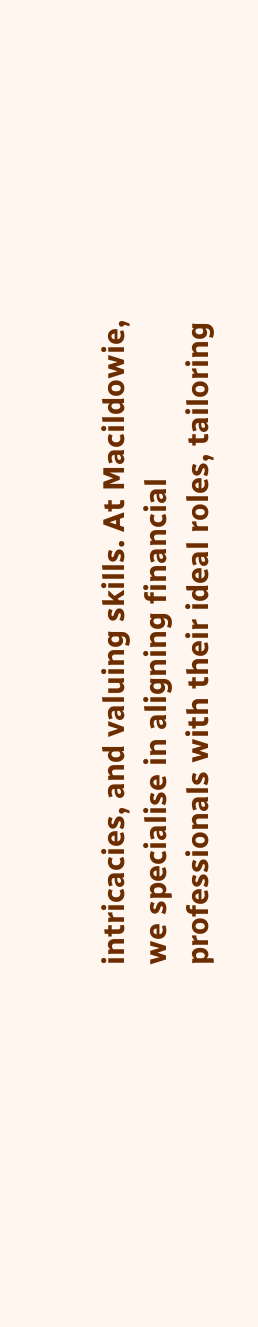intricacies, and valuing skills. At Macildowie, we specialise in aligning financial professionals with their ideal roles, tailoring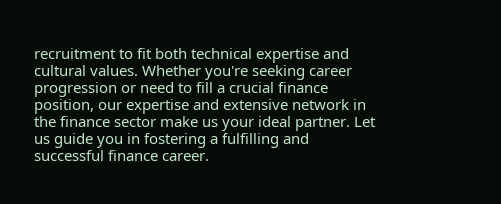recruitment to fit both technical expertise and cultural values. Whether you're seeking career progression or need to fill a crucial finance position, our expertise and extensive network in the finance sector make us your ideal partner. Let us guide you in fostering a fulfilling and successful finance career.